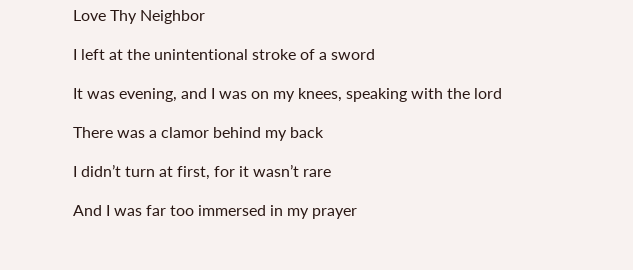Love Thy Neighbor

I left at the unintentional stroke of a sword

It was evening, and I was on my knees, speaking with the lord

There was a clamor behind my back

I didn’t turn at first, for it wasn’t rare

And I was far too immersed in my prayer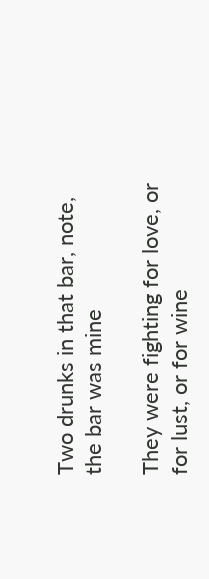Two drunks in that bar, note, the bar was mine

They were fighting for love, or for lust, or for wine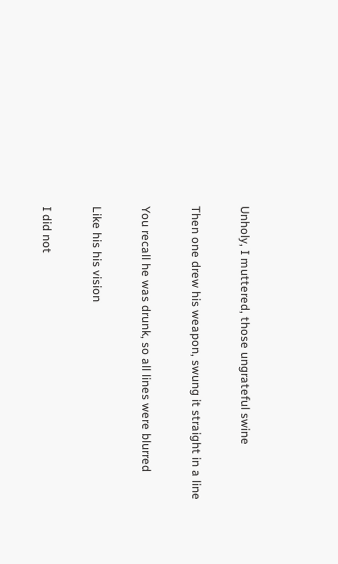Unholy, I muttered, those ungrateful swine

Then one drew his weapon, swung it straight in a line

You recall he was drunk, so all lines were blurred

Like his his vision

I did not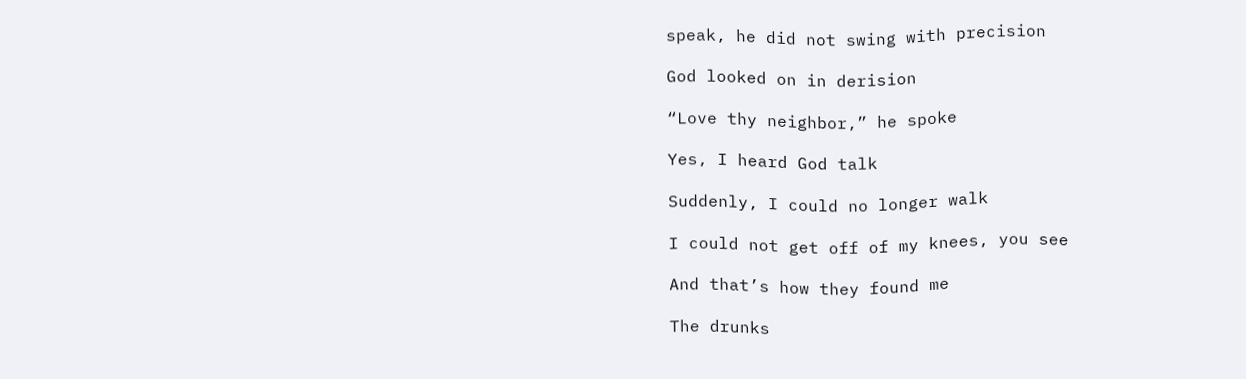speak, he did not swing with precision

God looked on in derision

“Love thy neighbor,” he spoke

Yes, I heard God talk

Suddenly, I could no longer walk

I could not get off of my knees, you see

And that’s how they found me

The drunks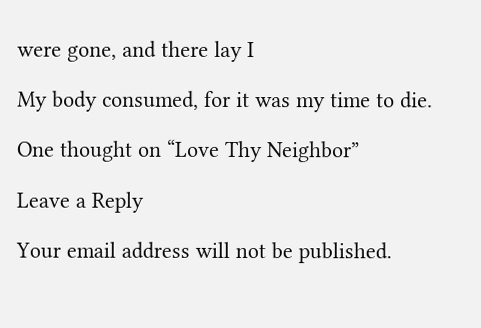were gone, and there lay I

My body consumed, for it was my time to die.

One thought on “Love Thy Neighbor”

Leave a Reply

Your email address will not be published.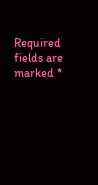Required fields are marked *